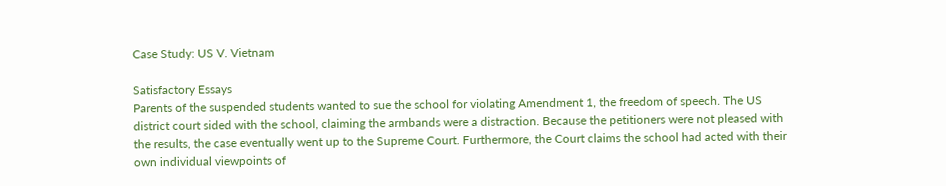Case Study: US V. Vietnam

Satisfactory Essays
Parents of the suspended students wanted to sue the school for violating Amendment 1, the freedom of speech. The US district court sided with the school, claiming the armbands were a distraction. Because the petitioners were not pleased with the results, the case eventually went up to the Supreme Court. Furthermore, the Court claims the school had acted with their own individual viewpoints of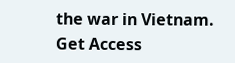the war in Vietnam.
Get Access